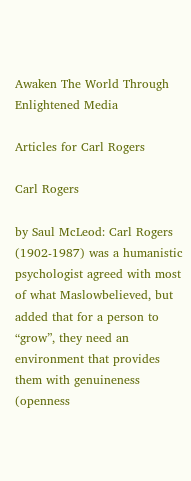Awaken The World Through Enlightened Media

Articles for Carl Rogers

Carl Rogers

by Saul McLeod: Carl Rogers (1902-1987) was a humanistic psychologist agreed with most of what Maslowbelieved, but added that for a person to “grow”, they need an environment that provides them with genuineness (openness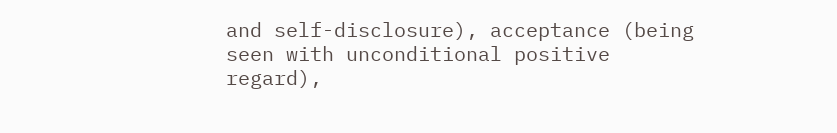and self-disclosure), acceptance (being seen with unconditional positive regard),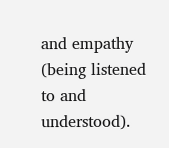and empathy (being listened to and understood).